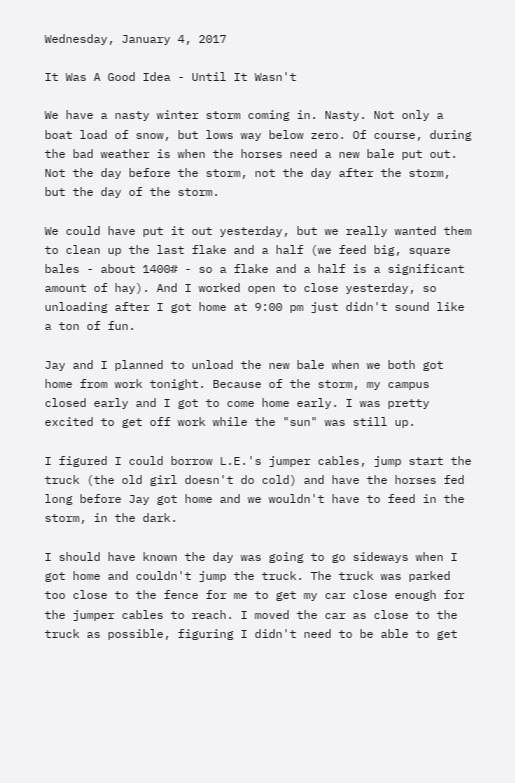Wednesday, January 4, 2017

It Was A Good Idea - Until It Wasn't

We have a nasty winter storm coming in. Nasty. Not only a boat load of snow, but lows way below zero. Of course, during the bad weather is when the horses need a new bale put out. Not the day before the storm, not the day after the storm, but the day of the storm.

We could have put it out yesterday, but we really wanted them to clean up the last flake and a half (we feed big, square bales - about 1400# - so a flake and a half is a significant amount of hay). And I worked open to close yesterday, so unloading after I got home at 9:00 pm just didn't sound like a ton of fun.

Jay and I planned to unload the new bale when we both got home from work tonight. Because of the storm, my campus closed early and I got to come home early. I was pretty excited to get off work while the "sun" was still up.

I figured I could borrow L.E.'s jumper cables, jump start the truck (the old girl doesn't do cold) and have the horses fed long before Jay got home and we wouldn't have to feed in the storm, in the dark.

I should have known the day was going to go sideways when I got home and couldn't jump the truck. The truck was parked too close to the fence for me to get my car close enough for the jumper cables to reach. I moved the car as close to the truck as possible, figuring I didn't need to be able to get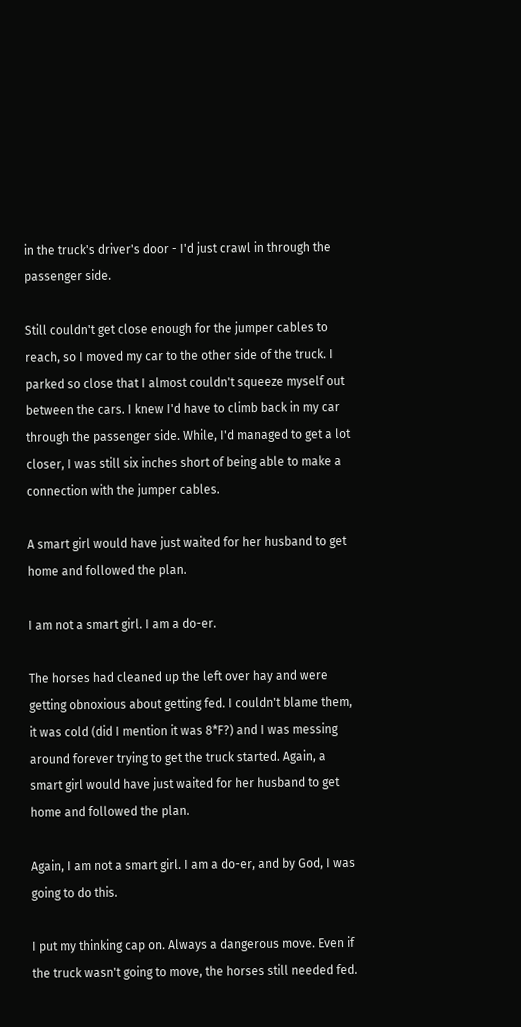in the truck's driver's door - I'd just crawl in through the passenger side.

Still couldn't get close enough for the jumper cables to reach, so I moved my car to the other side of the truck. I parked so close that I almost couldn't squeeze myself out between the cars. I knew I'd have to climb back in my car through the passenger side. While, I'd managed to get a lot closer, I was still six inches short of being able to make a connection with the jumper cables.

A smart girl would have just waited for her husband to get home and followed the plan.

I am not a smart girl. I am a do-er.

The horses had cleaned up the left over hay and were getting obnoxious about getting fed. I couldn't blame them, it was cold (did I mention it was 8*F?) and I was messing around forever trying to get the truck started. Again, a smart girl would have just waited for her husband to get home and followed the plan.

Again, I am not a smart girl. I am a do-er, and by God, I was going to do this.

I put my thinking cap on. Always a dangerous move. Even if the truck wasn't going to move, the horses still needed fed.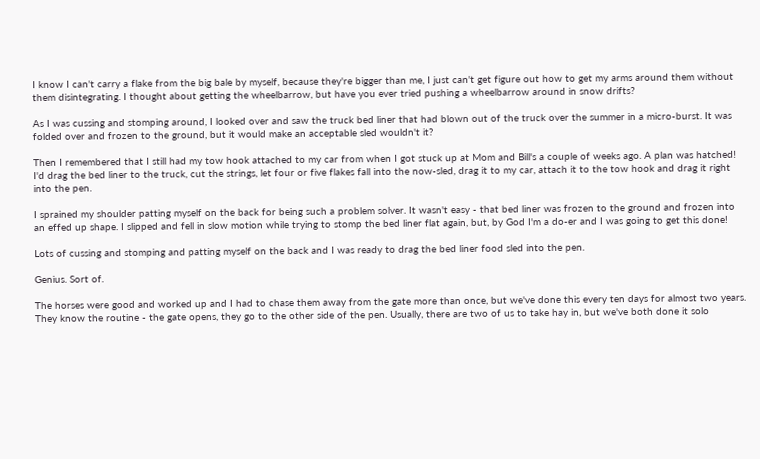I know I can't carry a flake from the big bale by myself, because they're bigger than me, I just can't get figure out how to get my arms around them without them disintegrating. I thought about getting the wheelbarrow, but have you ever tried pushing a wheelbarrow around in snow drifts?

As I was cussing and stomping around, I looked over and saw the truck bed liner that had blown out of the truck over the summer in a micro-burst. It was folded over and frozen to the ground, but it would make an acceptable sled wouldn't it?

Then I remembered that I still had my tow hook attached to my car from when I got stuck up at Mom and Bill's a couple of weeks ago. A plan was hatched! I'd drag the bed liner to the truck, cut the strings, let four or five flakes fall into the now-sled, drag it to my car, attach it to the tow hook and drag it right into the pen.

I sprained my shoulder patting myself on the back for being such a problem solver. It wasn't easy - that bed liner was frozen to the ground and frozen into an effed up shape. I slipped and fell in slow motion while trying to stomp the bed liner flat again, but, by God I'm a do-er and I was going to get this done!

Lots of cussing and stomping and patting myself on the back and I was ready to drag the bed liner food sled into the pen.

Genius. Sort of.

The horses were good and worked up and I had to chase them away from the gate more than once, but we've done this every ten days for almost two years. They know the routine - the gate opens, they go to the other side of the pen. Usually, there are two of us to take hay in, but we've both done it solo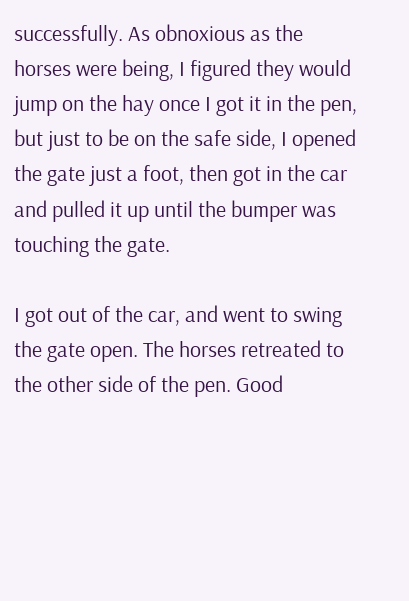successfully. As obnoxious as the horses were being, I figured they would jump on the hay once I got it in the pen, but just to be on the safe side, I opened the gate just a foot, then got in the car and pulled it up until the bumper was touching the gate.

I got out of the car, and went to swing the gate open. The horses retreated to the other side of the pen. Good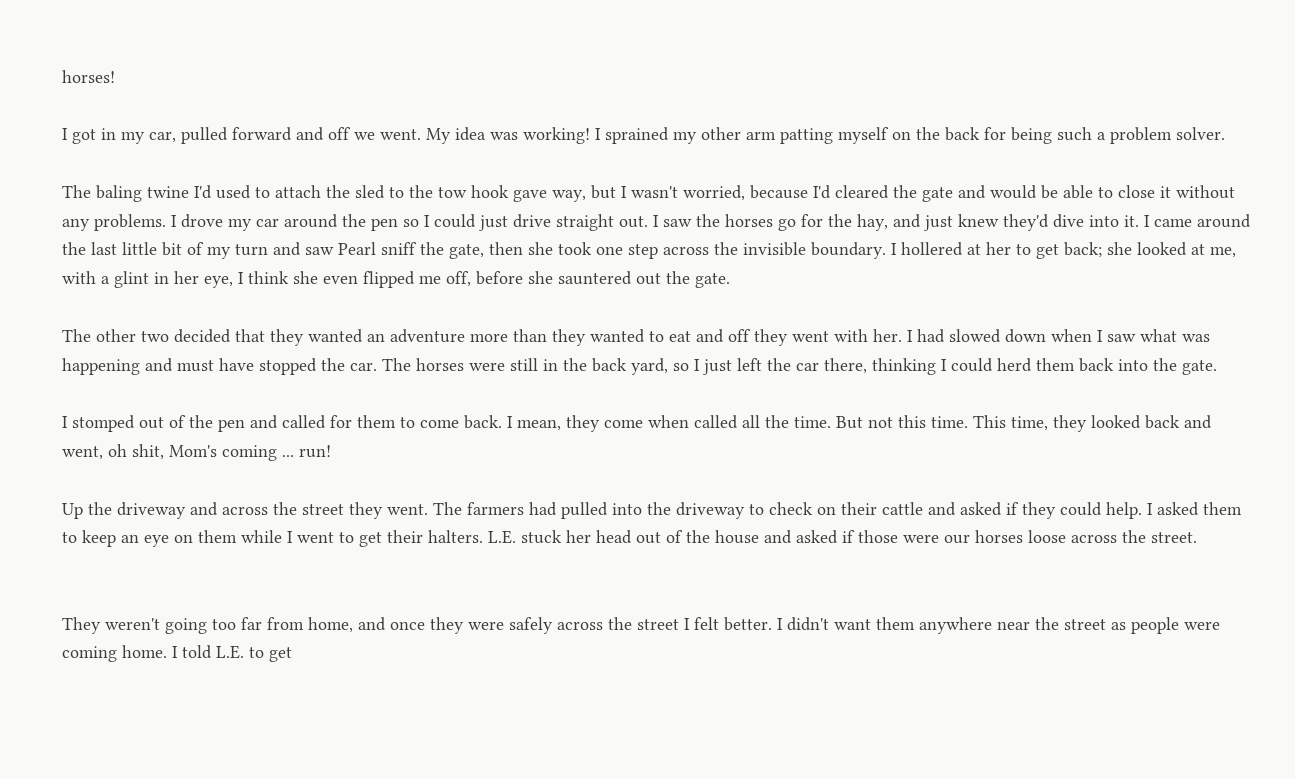horses!

I got in my car, pulled forward and off we went. My idea was working! I sprained my other arm patting myself on the back for being such a problem solver.

The baling twine I'd used to attach the sled to the tow hook gave way, but I wasn't worried, because I'd cleared the gate and would be able to close it without any problems. I drove my car around the pen so I could just drive straight out. I saw the horses go for the hay, and just knew they'd dive into it. I came around the last little bit of my turn and saw Pearl sniff the gate, then she took one step across the invisible boundary. I hollered at her to get back; she looked at me, with a glint in her eye, I think she even flipped me off, before she sauntered out the gate.

The other two decided that they wanted an adventure more than they wanted to eat and off they went with her. I had slowed down when I saw what was happening and must have stopped the car. The horses were still in the back yard, so I just left the car there, thinking I could herd them back into the gate.

I stomped out of the pen and called for them to come back. I mean, they come when called all the time. But not this time. This time, they looked back and went, oh shit, Mom's coming ... run!

Up the driveway and across the street they went. The farmers had pulled into the driveway to check on their cattle and asked if they could help. I asked them to keep an eye on them while I went to get their halters. L.E. stuck her head out of the house and asked if those were our horses loose across the street.


They weren't going too far from home, and once they were safely across the street I felt better. I didn't want them anywhere near the street as people were coming home. I told L.E. to get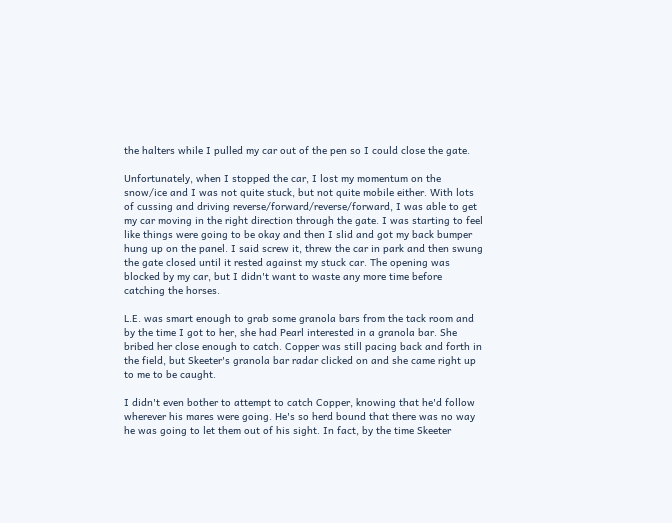the halters while I pulled my car out of the pen so I could close the gate.

Unfortunately, when I stopped the car, I lost my momentum on the snow/ice and I was not quite stuck, but not quite mobile either. With lots of cussing and driving reverse/forward/reverse/forward, I was able to get my car moving in the right direction through the gate. I was starting to feel like things were going to be okay and then I slid and got my back bumper hung up on the panel. I said screw it, threw the car in park and then swung the gate closed until it rested against my stuck car. The opening was blocked by my car, but I didn't want to waste any more time before catching the horses.

L.E. was smart enough to grab some granola bars from the tack room and by the time I got to her, she had Pearl interested in a granola bar. She bribed her close enough to catch. Copper was still pacing back and forth in the field, but Skeeter's granola bar radar clicked on and she came right up to me to be caught.

I didn't even bother to attempt to catch Copper, knowing that he'd follow wherever his mares were going. He's so herd bound that there was no way he was going to let them out of his sight. In fact, by the time Skeeter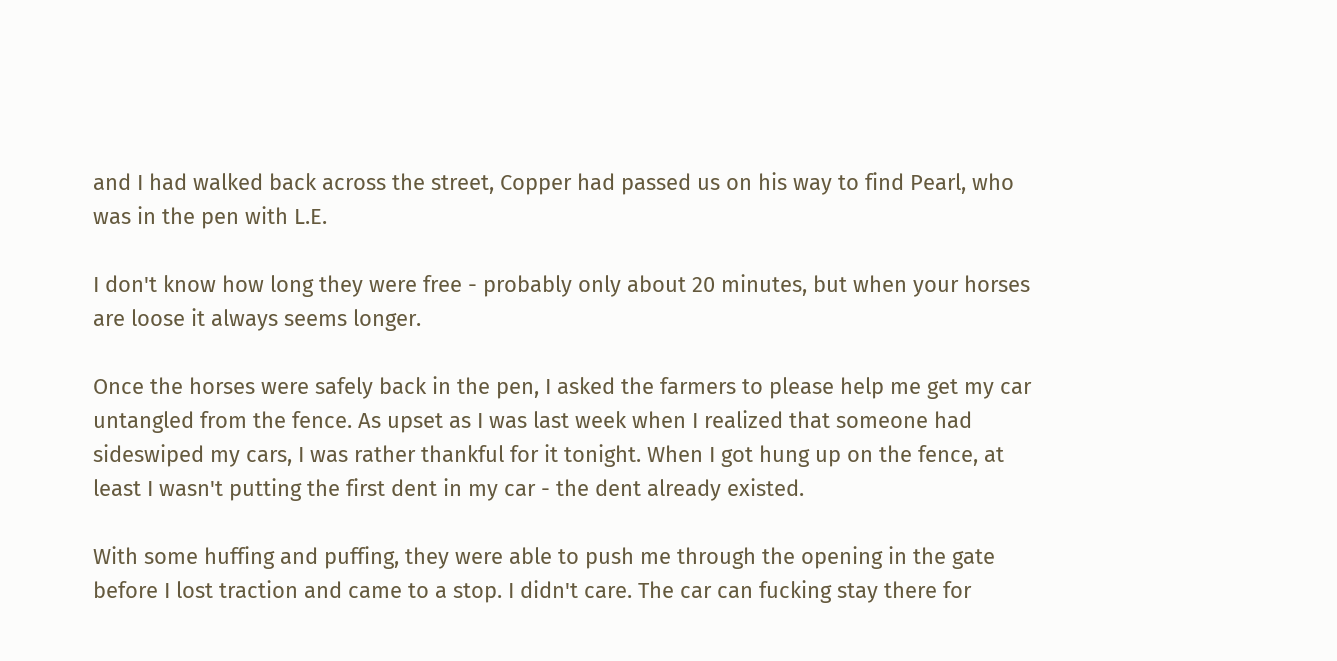and I had walked back across the street, Copper had passed us on his way to find Pearl, who was in the pen with L.E.

I don't know how long they were free - probably only about 20 minutes, but when your horses are loose it always seems longer.

Once the horses were safely back in the pen, I asked the farmers to please help me get my car untangled from the fence. As upset as I was last week when I realized that someone had sideswiped my cars, I was rather thankful for it tonight. When I got hung up on the fence, at least I wasn't putting the first dent in my car - the dent already existed.

With some huffing and puffing, they were able to push me through the opening in the gate before I lost traction and came to a stop. I didn't care. The car can fucking stay there for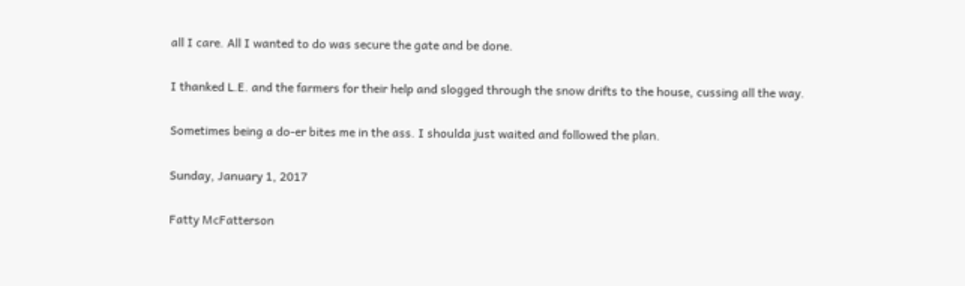all I care. All I wanted to do was secure the gate and be done.

I thanked L.E. and the farmers for their help and slogged through the snow drifts to the house, cussing all the way.

Sometimes being a do-er bites me in the ass. I shoulda just waited and followed the plan.

Sunday, January 1, 2017

Fatty McFatterson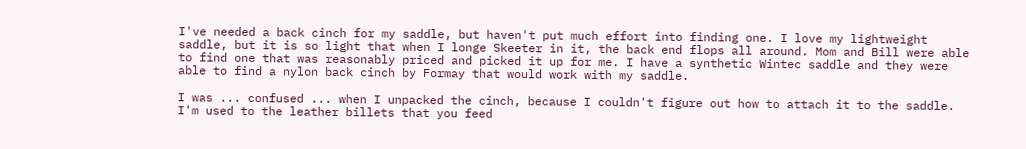I've needed a back cinch for my saddle, but haven't put much effort into finding one. I love my lightweight saddle, but it is so light that when I longe Skeeter in it, the back end flops all around. Mom and Bill were able to find one that was reasonably priced and picked it up for me. I have a synthetic Wintec saddle and they were able to find a nylon back cinch by Formay that would work with my saddle.

I was ... confused ... when I unpacked the cinch, because I couldn't figure out how to attach it to the saddle. I'm used to the leather billets that you feed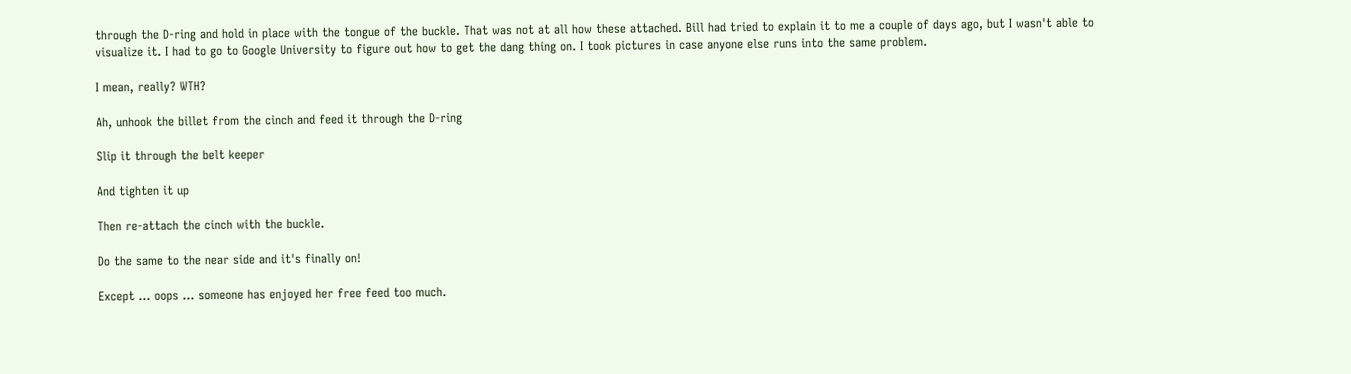through the D-ring and hold in place with the tongue of the buckle. That was not at all how these attached. Bill had tried to explain it to me a couple of days ago, but I wasn't able to visualize it. I had to go to Google University to figure out how to get the dang thing on. I took pictures in case anyone else runs into the same problem.

I mean, really? WTH?

Ah, unhook the billet from the cinch and feed it through the D-ring

Slip it through the belt keeper

And tighten it up

Then re-attach the cinch with the buckle.

Do the same to the near side and it's finally on!

Except ... oops ... someone has enjoyed her free feed too much.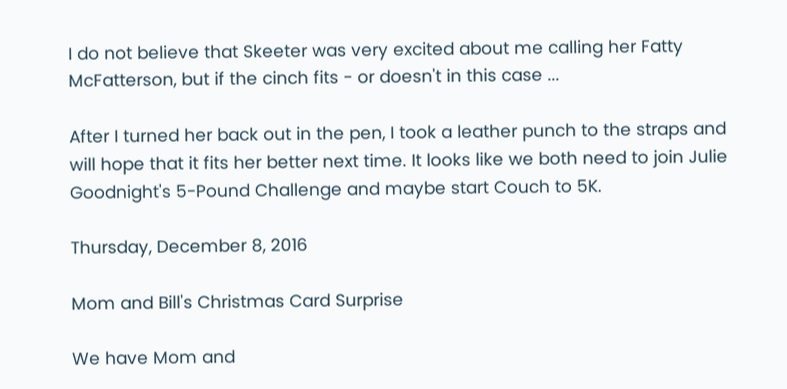I do not believe that Skeeter was very excited about me calling her Fatty McFatterson, but if the cinch fits - or doesn't in this case ...

After I turned her back out in the pen, I took a leather punch to the straps and will hope that it fits her better next time. It looks like we both need to join Julie Goodnight's 5-Pound Challenge and maybe start Couch to 5K.

Thursday, December 8, 2016

Mom and Bill's Christmas Card Surprise

We have Mom and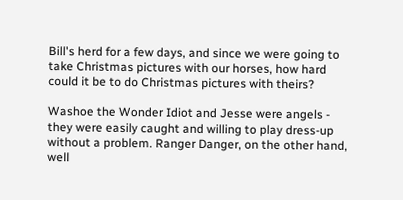Bill's herd for a few days, and since we were going to take Christmas pictures with our horses, how hard could it be to do Christmas pictures with theirs?

Washoe the Wonder Idiot and Jesse were angels - they were easily caught and willing to play dress-up without a problem. Ranger Danger, on the other hand, well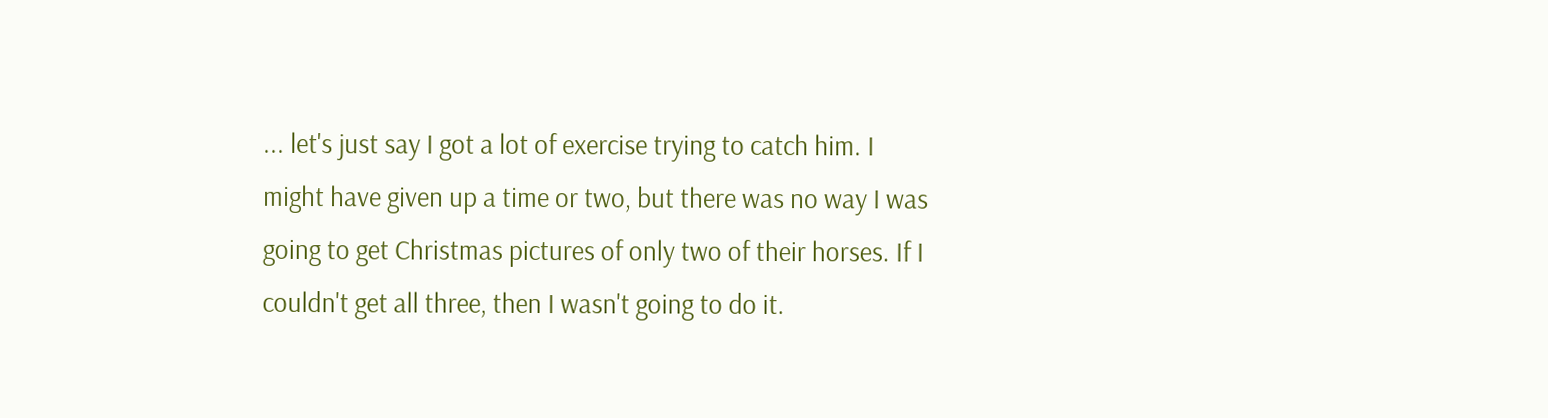... let's just say I got a lot of exercise trying to catch him. I might have given up a time or two, but there was no way I was going to get Christmas pictures of only two of their horses. If I couldn't get all three, then I wasn't going to do it.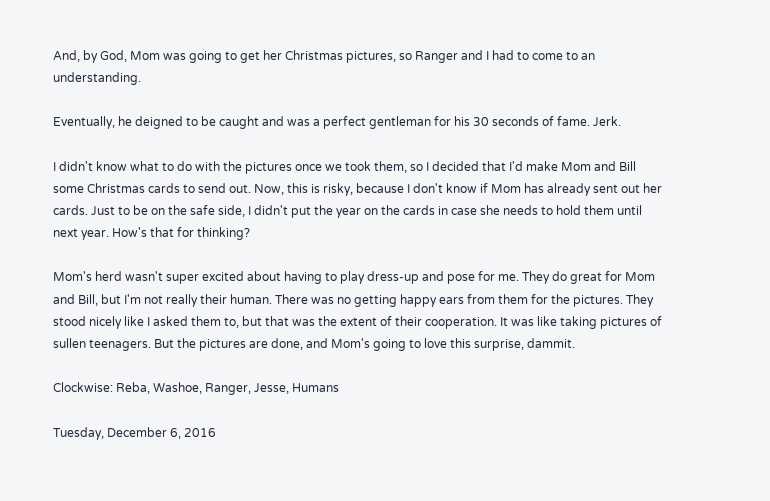And, by God, Mom was going to get her Christmas pictures, so Ranger and I had to come to an understanding.

Eventually, he deigned to be caught and was a perfect gentleman for his 30 seconds of fame. Jerk.

I didn't know what to do with the pictures once we took them, so I decided that I'd make Mom and Bill some Christmas cards to send out. Now, this is risky, because I don't know if Mom has already sent out her cards. Just to be on the safe side, I didn't put the year on the cards in case she needs to hold them until next year. How's that for thinking?

Mom's herd wasn't super excited about having to play dress-up and pose for me. They do great for Mom and Bill, but I'm not really their human. There was no getting happy ears from them for the pictures. They stood nicely like I asked them to, but that was the extent of their cooperation. It was like taking pictures of sullen teenagers. But the pictures are done, and Mom's going to love this surprise, dammit.

Clockwise: Reba, Washoe, Ranger, Jesse, Humans

Tuesday, December 6, 2016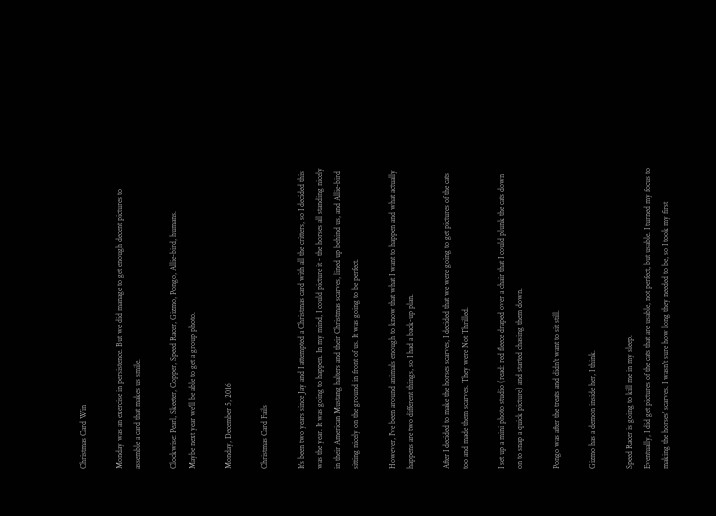Christmas Card Win

Monday was an exercise in persistence. But we did manage to get enough decent pictures to assemble a card that makes us smile.

Clockwise: Pearl, Skeeter, Copper, Speed Racer, Gizmo, Pongo, Allie-bird, humans.
Maybe next year we'll be able to get a group photo.

Monday, December 5, 2016

Christmas Card Fails

It's been two years since Jay and I attempted a Christmas card with all the critters, so I decided this was the year. It was going to happen. In my mind, I could picture it - the horses all standing nicely in their American Mustang halters and their Christmas scarves, lined up behind us, and Allie-bird sitting nicely on the ground in front of us. It was going to be perfect.

However, I've been around animals enough to know that what I want to happen and what actually happens are two different things, so I had a back-up plan.

After I decided to make the horses scarves, I decided that we were going to get pictures of the cats too and made them scarves. They were Not Thrilled.

I set up a mini photo studio (read: red fleece draped over a chair that I could plunk the cats down on to snap a quick picture) and started chasing them down.

Pongo was after the treats and didn't want to sit still.

Gizmo has a demon inside her, I think.

Speed Racer is going to kill me in my sleep.
Eventually, I did get pictures of the cats that are usable, not perfect, but usable. I turned my focus to making the horses' scarves. I wasn't sure how long they needed to be, so I took my first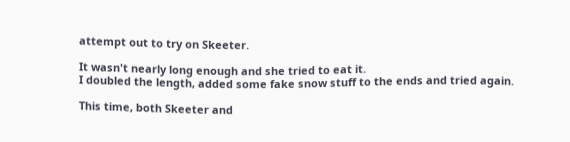attempt out to try on Skeeter.

It wasn't nearly long enough and she tried to eat it.
I doubled the length, added some fake snow stuff to the ends and tried again.

This time, both Skeeter and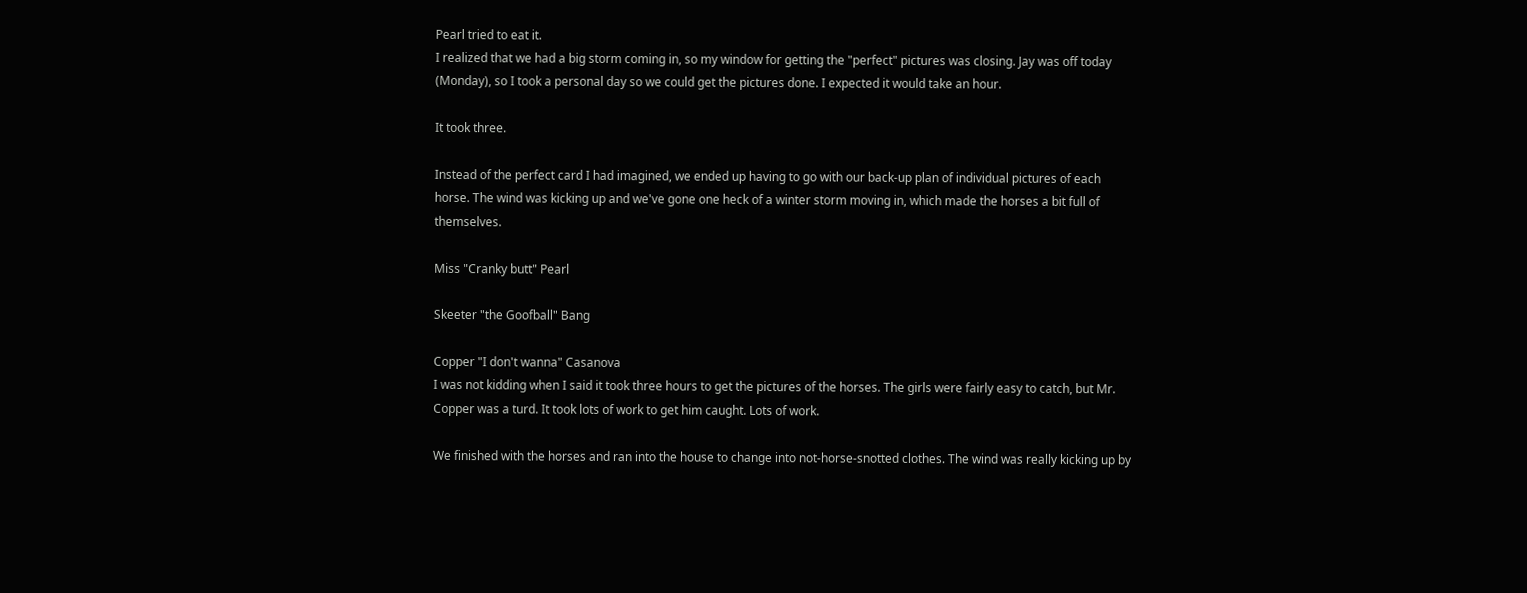Pearl tried to eat it.
I realized that we had a big storm coming in, so my window for getting the "perfect" pictures was closing. Jay was off today (Monday), so I took a personal day so we could get the pictures done. I expected it would take an hour.

It took three.

Instead of the perfect card I had imagined, we ended up having to go with our back-up plan of individual pictures of each horse. The wind was kicking up and we've gone one heck of a winter storm moving in, which made the horses a bit full of themselves.

Miss "Cranky butt" Pearl

Skeeter "the Goofball" Bang

Copper "I don't wanna" Casanova
I was not kidding when I said it took three hours to get the pictures of the horses. The girls were fairly easy to catch, but Mr. Copper was a turd. It took lots of work to get him caught. Lots of work.

We finished with the horses and ran into the house to change into not-horse-snotted clothes. The wind was really kicking up by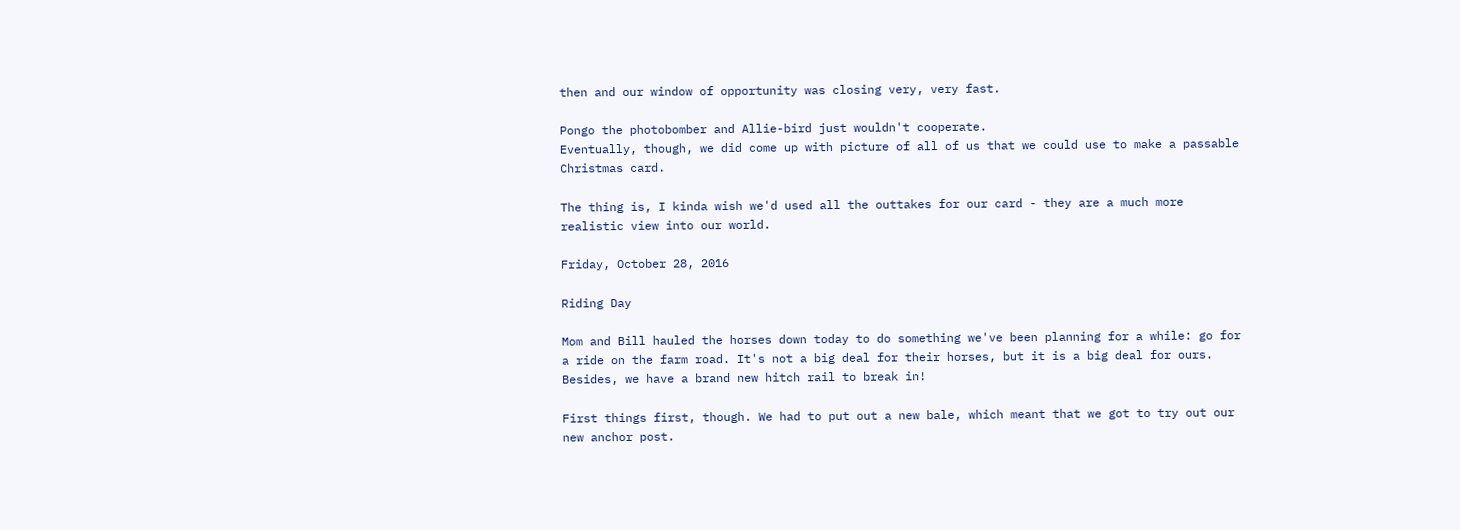then and our window of opportunity was closing very, very fast.

Pongo the photobomber and Allie-bird just wouldn't cooperate.
Eventually, though, we did come up with picture of all of us that we could use to make a passable Christmas card.

The thing is, I kinda wish we'd used all the outtakes for our card - they are a much more realistic view into our world.

Friday, October 28, 2016

Riding Day

Mom and Bill hauled the horses down today to do something we've been planning for a while: go for a ride on the farm road. It's not a big deal for their horses, but it is a big deal for ours. Besides, we have a brand new hitch rail to break in!

First things first, though. We had to put out a new bale, which meant that we got to try out our new anchor post.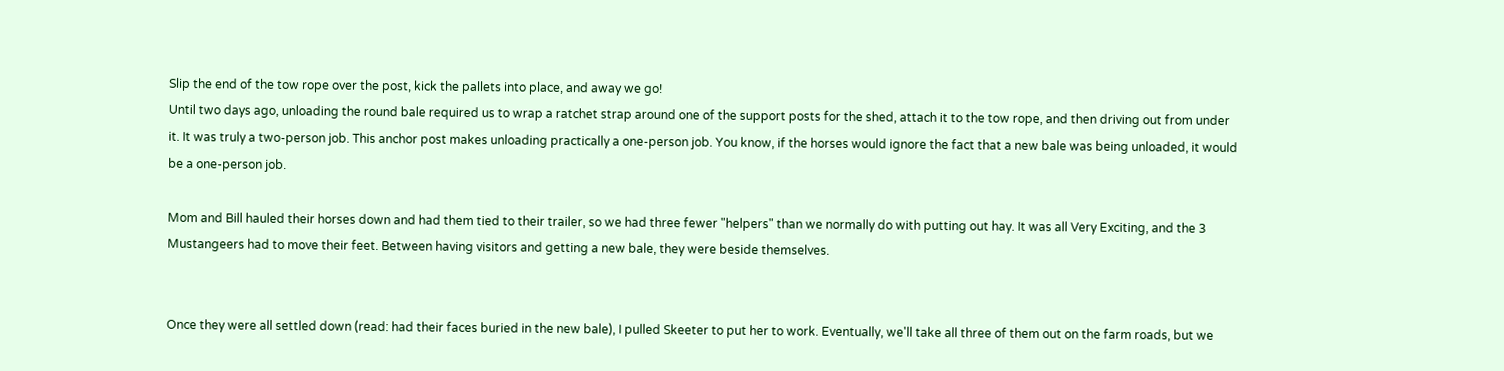Slip the end of the tow rope over the post, kick the pallets into place, and away we go!
Until two days ago, unloading the round bale required us to wrap a ratchet strap around one of the support posts for the shed, attach it to the tow rope, and then driving out from under it. It was truly a two-person job. This anchor post makes unloading practically a one-person job. You know, if the horses would ignore the fact that a new bale was being unloaded, it would be a one-person job.

Mom and Bill hauled their horses down and had them tied to their trailer, so we had three fewer "helpers" than we normally do with putting out hay. It was all Very Exciting, and the 3 Mustangeers had to move their feet. Between having visitors and getting a new bale, they were beside themselves.


Once they were all settled down (read: had their faces buried in the new bale), I pulled Skeeter to put her to work. Eventually, we'll take all three of them out on the farm roads, but we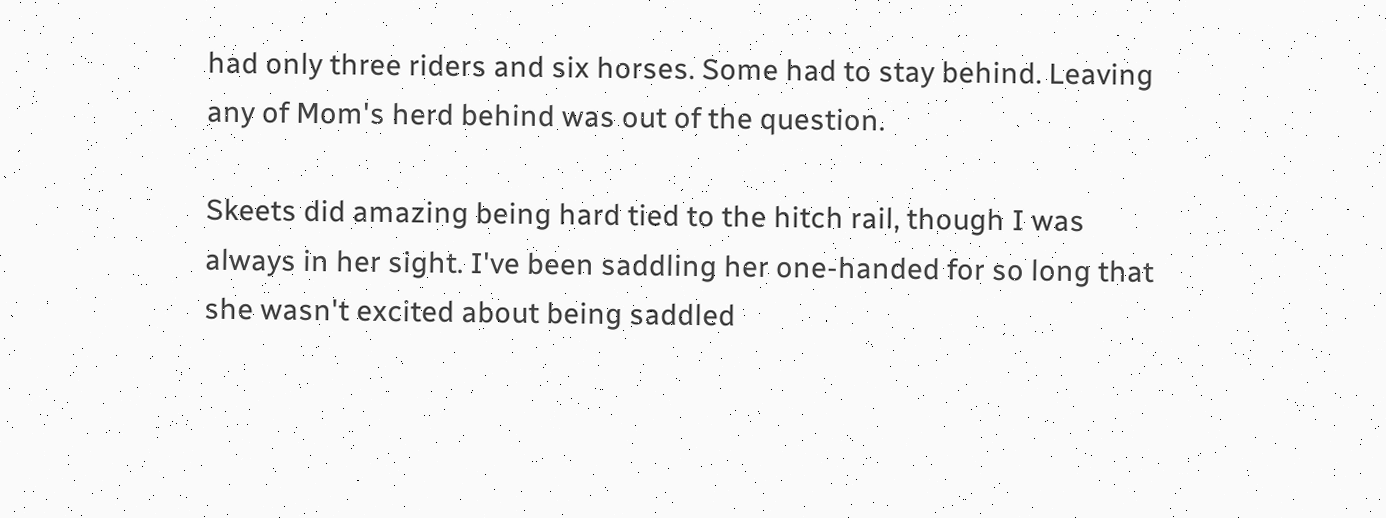had only three riders and six horses. Some had to stay behind. Leaving any of Mom's herd behind was out of the question.

Skeets did amazing being hard tied to the hitch rail, though I was always in her sight. I've been saddling her one-handed for so long that she wasn't excited about being saddled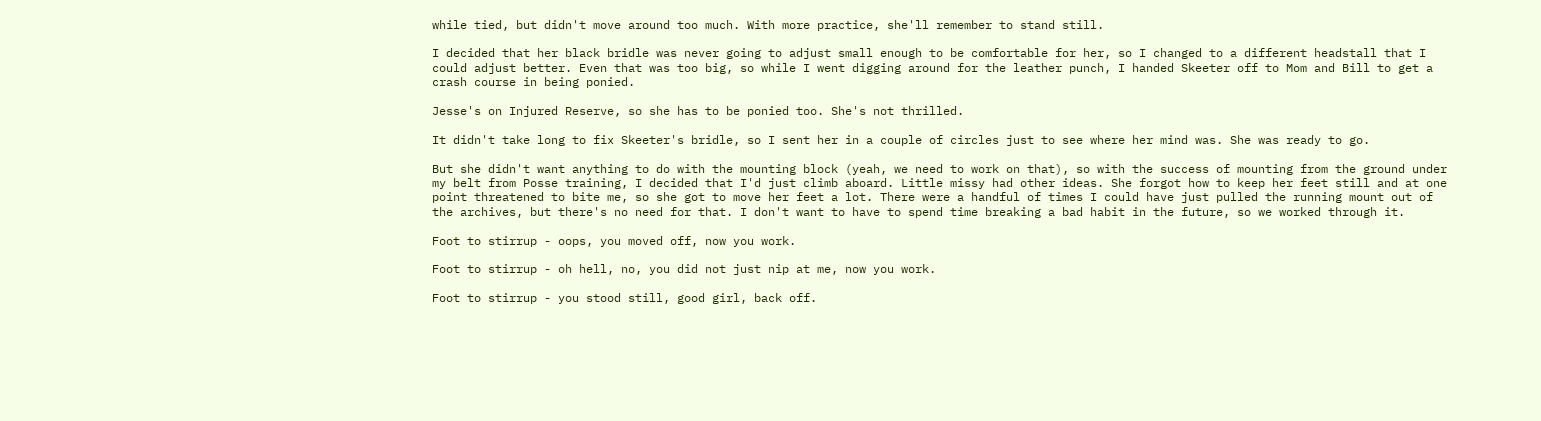while tied, but didn't move around too much. With more practice, she'll remember to stand still.

I decided that her black bridle was never going to adjust small enough to be comfortable for her, so I changed to a different headstall that I could adjust better. Even that was too big, so while I went digging around for the leather punch, I handed Skeeter off to Mom and Bill to get a crash course in being ponied.

Jesse's on Injured Reserve, so she has to be ponied too. She's not thrilled.

It didn't take long to fix Skeeter's bridle, so I sent her in a couple of circles just to see where her mind was. She was ready to go.

But she didn't want anything to do with the mounting block (yeah, we need to work on that), so with the success of mounting from the ground under my belt from Posse training, I decided that I'd just climb aboard. Little missy had other ideas. She forgot how to keep her feet still and at one point threatened to bite me, so she got to move her feet a lot. There were a handful of times I could have just pulled the running mount out of the archives, but there's no need for that. I don't want to have to spend time breaking a bad habit in the future, so we worked through it.

Foot to stirrup - oops, you moved off, now you work.

Foot to stirrup - oh hell, no, you did not just nip at me, now you work.

Foot to stirrup - you stood still, good girl, back off.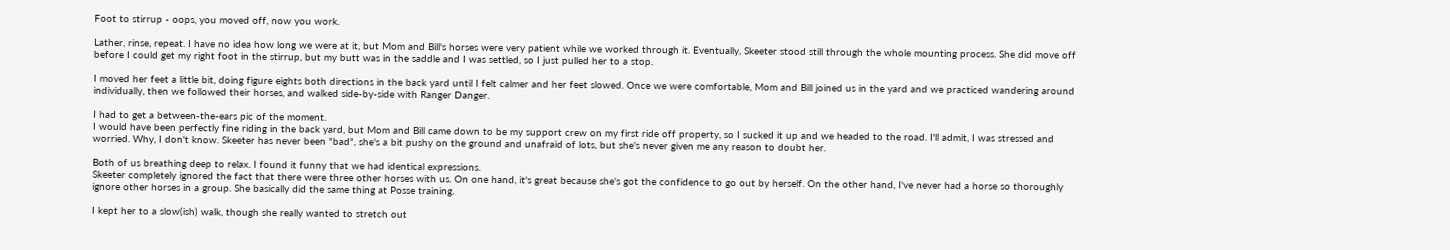Foot to stirrup - oops, you moved off, now you work.

Lather, rinse, repeat. I have no idea how long we were at it, but Mom and Bill's horses were very patient while we worked through it. Eventually, Skeeter stood still through the whole mounting process. She did move off before I could get my right foot in the stirrup, but my butt was in the saddle and I was settled, so I just pulled her to a stop.

I moved her feet a little bit, doing figure eights both directions in the back yard until I felt calmer and her feet slowed. Once we were comfortable, Mom and Bill joined us in the yard and we practiced wandering around individually, then we followed their horses, and walked side-by-side with Ranger Danger.

I had to get a between-the-ears pic of the moment.
I would have been perfectly fine riding in the back yard, but Mom and Bill came down to be my support crew on my first ride off property, so I sucked it up and we headed to the road. I'll admit, I was stressed and worried. Why, I don't know. Skeeter has never been "bad", she's a bit pushy on the ground and unafraid of lots, but she's never given me any reason to doubt her.

Both of us breathing deep to relax. I found it funny that we had identical expressions.
Skeeter completely ignored the fact that there were three other horses with us. On one hand, it's great because she's got the confidence to go out by herself. On the other hand, I've never had a horse so thoroughly ignore other horses in a group. She basically did the same thing at Posse training.

I kept her to a slow(ish) walk, though she really wanted to stretch out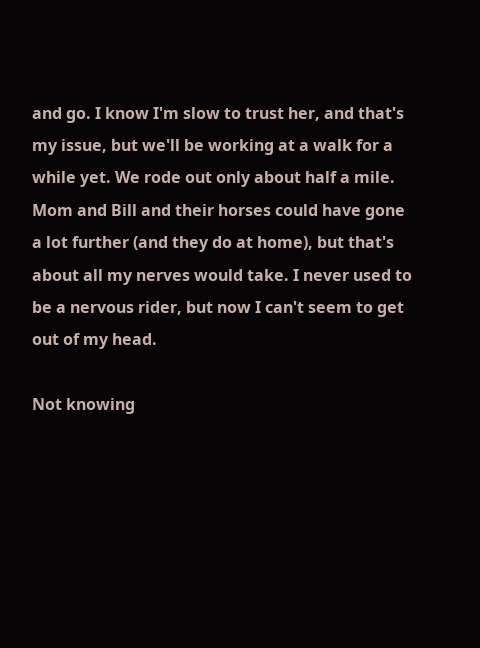and go. I know I'm slow to trust her, and that's my issue, but we'll be working at a walk for a while yet. We rode out only about half a mile. Mom and Bill and their horses could have gone a lot further (and they do at home), but that's about all my nerves would take. I never used to be a nervous rider, but now I can't seem to get out of my head.

Not knowing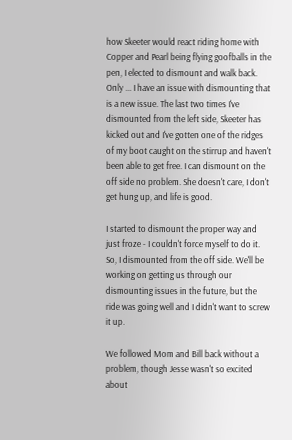how Skeeter would react riding home with Copper and Pearl being flying goofballs in the pen, I elected to dismount and walk back. Only ... I have an issue with dismounting that is a new issue. The last two times I've dismounted from the left side, Skeeter has kicked out and I've gotten one of the ridges of my boot caught on the stirrup and haven't been able to get free. I can dismount on the off side no problem. She doesn't care, I don't get hung up, and life is good.

I started to dismount the proper way and just froze - I couldn't force myself to do it. So, I dismounted from the off side. We'll be working on getting us through our dismounting issues in the future, but the ride was going well and I didn't want to screw it up.

We followed Mom and Bill back without a problem, though Jesse wasn't so excited about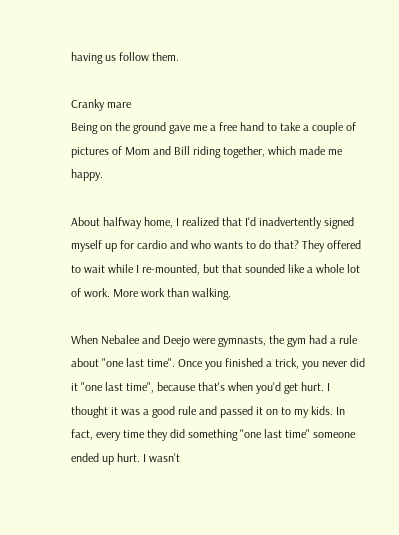having us follow them.

Cranky mare
Being on the ground gave me a free hand to take a couple of pictures of Mom and Bill riding together, which made me happy.

About halfway home, I realized that I'd inadvertently signed myself up for cardio and who wants to do that? They offered to wait while I re-mounted, but that sounded like a whole lot of work. More work than walking.

When Nebalee and Deejo were gymnasts, the gym had a rule about "one last time". Once you finished a trick, you never did it "one last time", because that's when you'd get hurt. I thought it was a good rule and passed it on to my kids. In fact, every time they did something "one last time" someone ended up hurt. I wasn't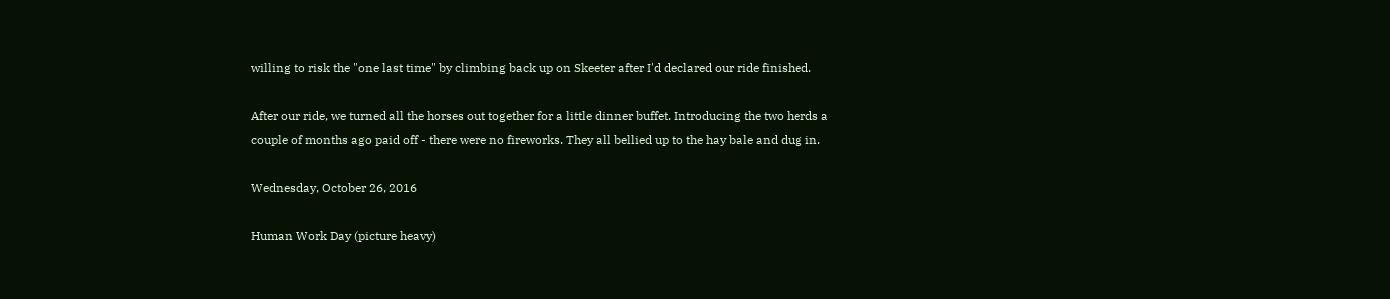willing to risk the "one last time" by climbing back up on Skeeter after I'd declared our ride finished.

After our ride, we turned all the horses out together for a little dinner buffet. Introducing the two herds a couple of months ago paid off - there were no fireworks. They all bellied up to the hay bale and dug in.

Wednesday, October 26, 2016

Human Work Day (picture heavy)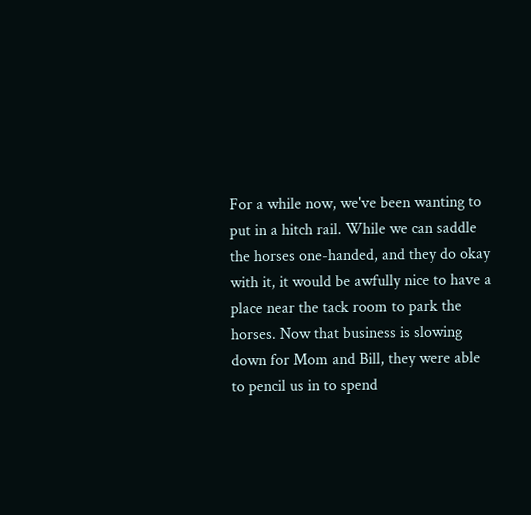For a while now, we've been wanting to put in a hitch rail. While we can saddle the horses one-handed, and they do okay with it, it would be awfully nice to have a place near the tack room to park the horses. Now that business is slowing down for Mom and Bill, they were able to pencil us in to spend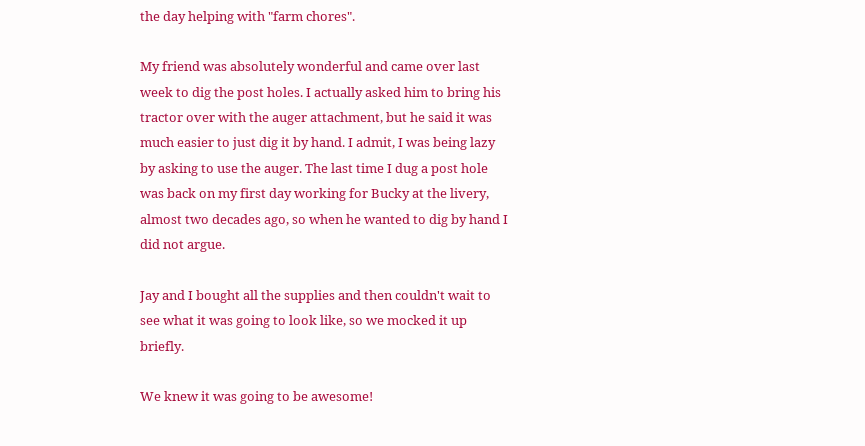the day helping with "farm chores".

My friend was absolutely wonderful and came over last week to dig the post holes. I actually asked him to bring his tractor over with the auger attachment, but he said it was much easier to just dig it by hand. I admit, I was being lazy by asking to use the auger. The last time I dug a post hole was back on my first day working for Bucky at the livery, almost two decades ago, so when he wanted to dig by hand I did not argue.

Jay and I bought all the supplies and then couldn't wait to see what it was going to look like, so we mocked it up briefly.

We knew it was going to be awesome!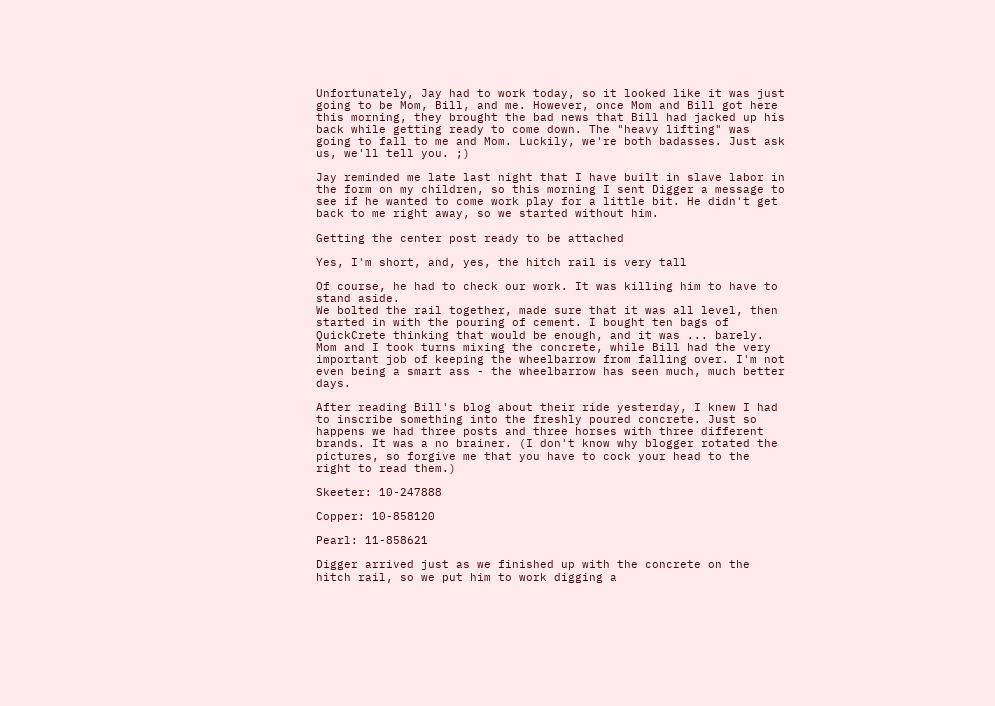Unfortunately, Jay had to work today, so it looked like it was just going to be Mom, Bill, and me. However, once Mom and Bill got here this morning, they brought the bad news that Bill had jacked up his back while getting ready to come down. The "heavy lifting" was going to fall to me and Mom. Luckily, we're both badasses. Just ask us, we'll tell you. ;)

Jay reminded me late last night that I have built in slave labor in the form on my children, so this morning I sent Digger a message to see if he wanted to come work play for a little bit. He didn't get back to me right away, so we started without him.

Getting the center post ready to be attached

Yes, I'm short, and, yes, the hitch rail is very tall

Of course, he had to check our work. It was killing him to have to stand aside.
We bolted the rail together, made sure that it was all level, then started in with the pouring of cement. I bought ten bags of QuickCrete thinking that would be enough, and it was ... barely. Mom and I took turns mixing the concrete, while Bill had the very important job of keeping the wheelbarrow from falling over. I'm not even being a smart ass - the wheelbarrow has seen much, much better days.

After reading Bill's blog about their ride yesterday, I knew I had to inscribe something into the freshly poured concrete. Just so happens we had three posts and three horses with three different brands. It was a no brainer. (I don't know why blogger rotated the pictures, so forgive me that you have to cock your head to the right to read them.)

Skeeter: 10-247888

Copper: 10-858120

Pearl: 11-858621

Digger arrived just as we finished up with the concrete on the hitch rail, so we put him to work digging a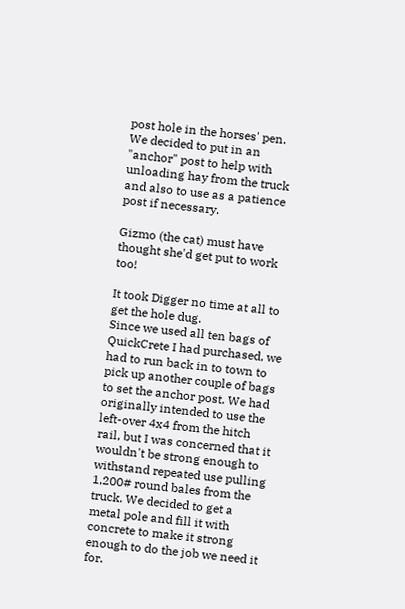post hole in the horses' pen. We decided to put in an "anchor" post to help with unloading hay from the truck and also to use as a patience post if necessary.

Gizmo (the cat) must have thought she'd get put to work too!

It took Digger no time at all to get the hole dug.
Since we used all ten bags of QuickCrete I had purchased, we had to run back in to town to pick up another couple of bags to set the anchor post. We had originally intended to use the left-over 4x4 from the hitch rail, but I was concerned that it wouldn't be strong enough to withstand repeated use pulling 1,200# round bales from the truck. We decided to get a metal pole and fill it with concrete to make it strong enough to do the job we need it for.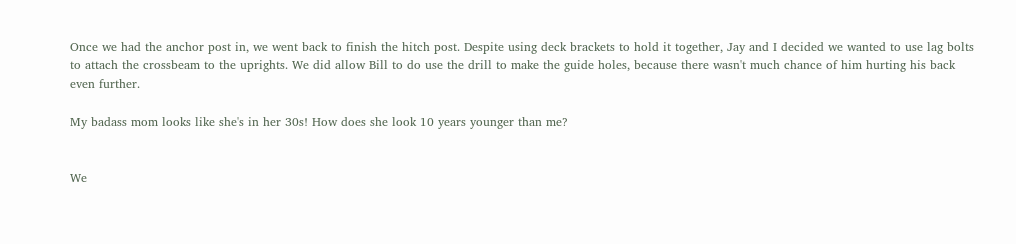Once we had the anchor post in, we went back to finish the hitch post. Despite using deck brackets to hold it together, Jay and I decided we wanted to use lag bolts to attach the crossbeam to the uprights. We did allow Bill to do use the drill to make the guide holes, because there wasn't much chance of him hurting his back even further.

My badass mom looks like she's in her 30s! How does she look 10 years younger than me?


We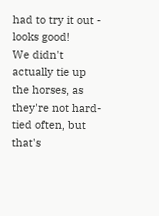had to try it out - looks good!
We didn't actually tie up the horses, as they're not hard-tied often, but that's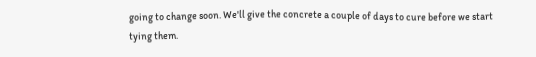going to change soon. We'll give the concrete a couple of days to cure before we start tying them.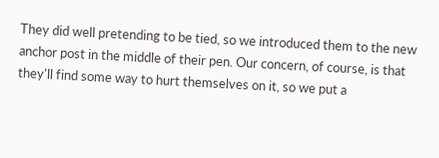They did well pretending to be tied, so we introduced them to the new anchor post in the middle of their pen. Our concern, of course, is that they'll find some way to hurt themselves on it, so we put a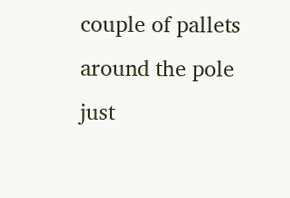couple of pallets around the pole just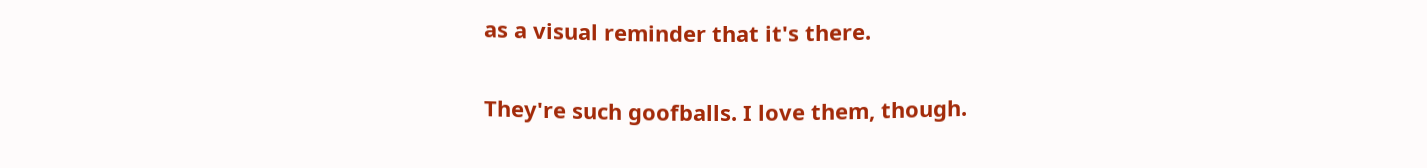as a visual reminder that it's there.

They're such goofballs. I love them, though.